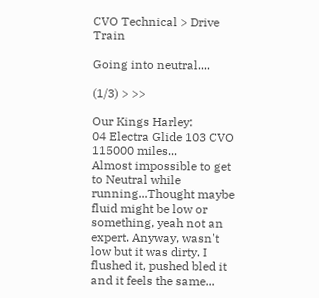CVO Technical > Drive Train

Going into neutral....

(1/3) > >>

Our Kings Harley:
04 Electra Glide 103 CVO  115000 miles...
Almost impossible to get to Neutral while running...Thought maybe fluid might be low or something, yeah not an expert. Anyway, wasn't low but it was dirty. I flushed it, pushed bled it and it feels the same...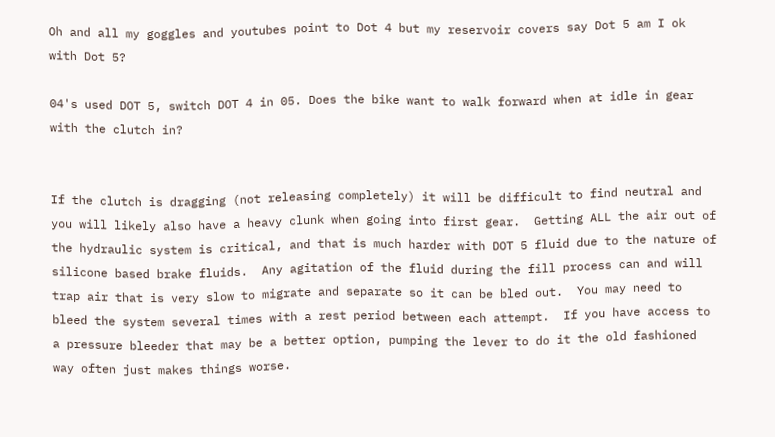Oh and all my goggles and youtubes point to Dot 4 but my reservoir covers say Dot 5 am I ok with Dot 5?

04's used DOT 5, switch DOT 4 in 05. Does the bike want to walk forward when at idle in gear with the clutch in?


If the clutch is dragging (not releasing completely) it will be difficult to find neutral and you will likely also have a heavy clunk when going into first gear.  Getting ALL the air out of the hydraulic system is critical, and that is much harder with DOT 5 fluid due to the nature of silicone based brake fluids.  Any agitation of the fluid during the fill process can and will trap air that is very slow to migrate and separate so it can be bled out.  You may need to bleed the system several times with a rest period between each attempt.  If you have access to a pressure bleeder that may be a better option, pumping the lever to do it the old fashioned way often just makes things worse.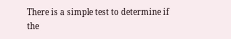There is a simple test to determine if the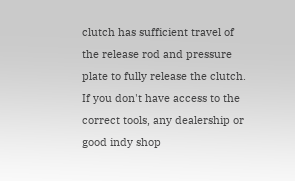clutch has sufficient travel of the release rod and pressure plate to fully release the clutch.  If you don't have access to the correct tools, any dealership or good indy shop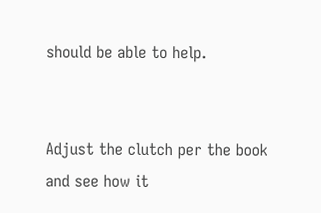should be able to help.


Adjust the clutch per the book and see how it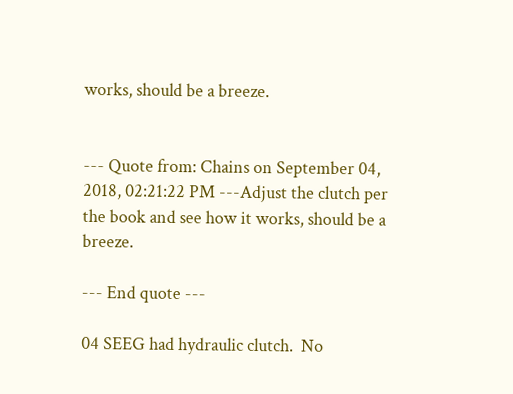works, should be a breeze.


--- Quote from: Chains on September 04, 2018, 02:21:22 PM ---Adjust the clutch per the book and see how it works, should be a breeze.

--- End quote ---

04 SEEG had hydraulic clutch.  No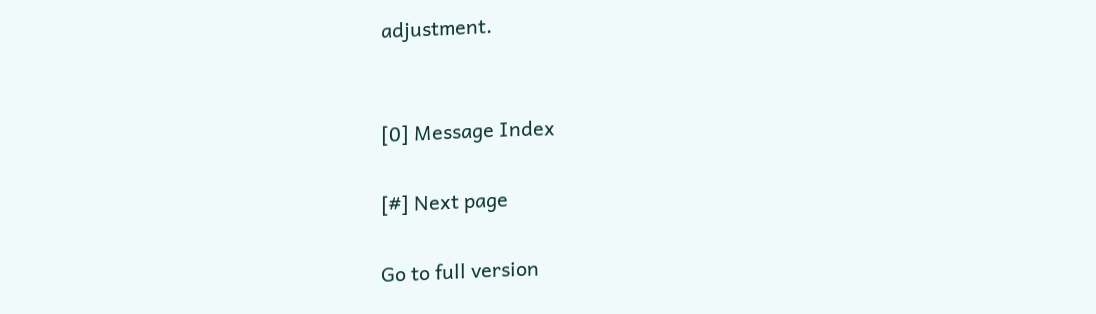adjustment.


[0] Message Index

[#] Next page

Go to full version